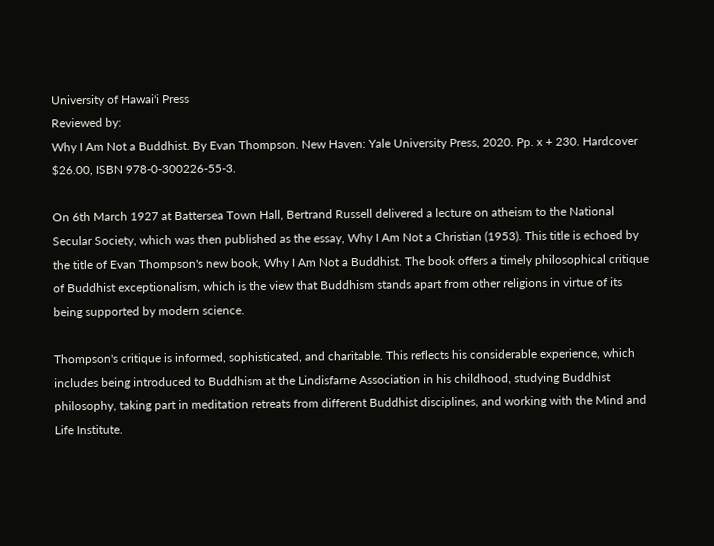University of Hawai'i Press
Reviewed by:
Why I Am Not a Buddhist. By Evan Thompson. New Haven: Yale University Press, 2020. Pp. x + 230. Hardcover $26.00, ISBN 978-0-300226-55-3.

On 6th March 1927 at Battersea Town Hall, Bertrand Russell delivered a lecture on atheism to the National Secular Society, which was then published as the essay, Why I Am Not a Christian (1953). This title is echoed by the title of Evan Thompson's new book, Why I Am Not a Buddhist. The book offers a timely philosophical critique of Buddhist exceptionalism, which is the view that Buddhism stands apart from other religions in virtue of its being supported by modern science.

Thompson's critique is informed, sophisticated, and charitable. This reflects his considerable experience, which includes being introduced to Buddhism at the Lindisfarne Association in his childhood, studying Buddhist philosophy, taking part in meditation retreats from different Buddhist disciplines, and working with the Mind and Life Institute.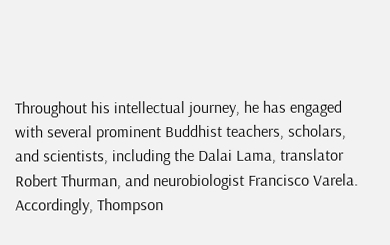Throughout his intellectual journey, he has engaged with several prominent Buddhist teachers, scholars, and scientists, including the Dalai Lama, translator Robert Thurman, and neurobiologist Francisco Varela. Accordingly, Thompson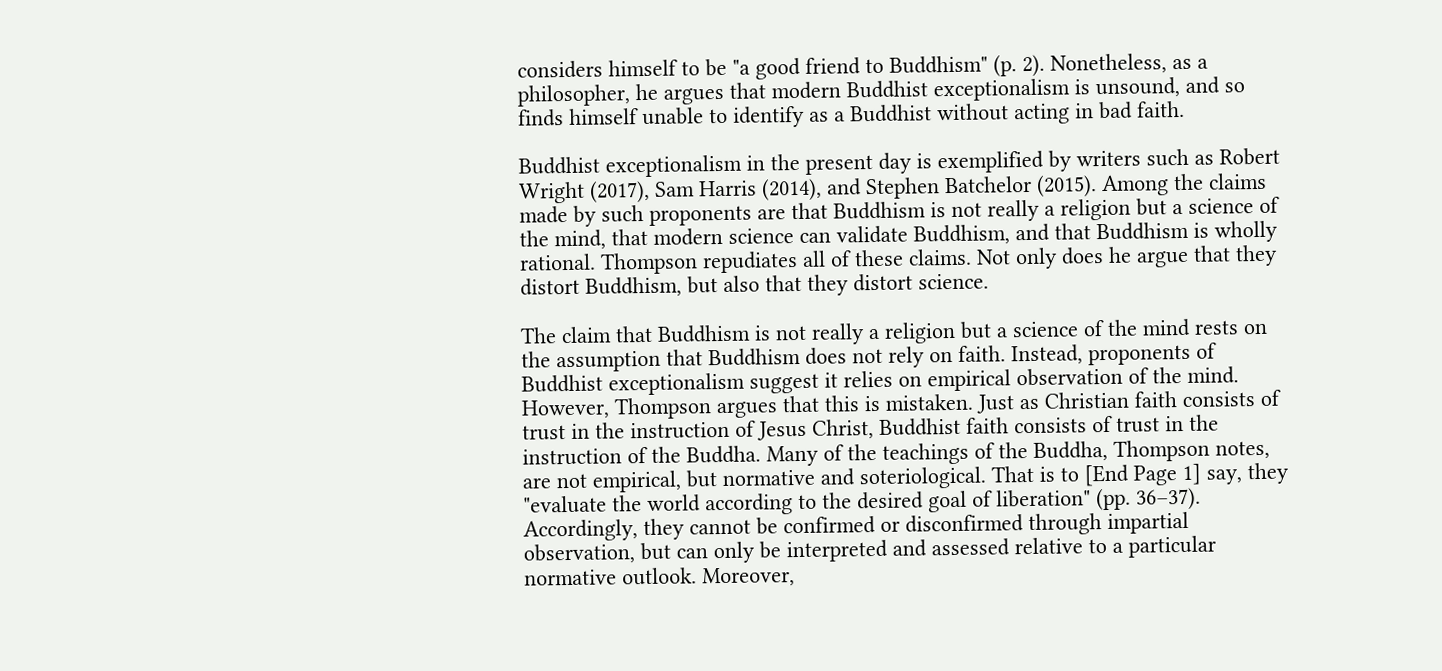considers himself to be "a good friend to Buddhism" (p. 2). Nonetheless, as a philosopher, he argues that modern Buddhist exceptionalism is unsound, and so finds himself unable to identify as a Buddhist without acting in bad faith.

Buddhist exceptionalism in the present day is exemplified by writers such as Robert Wright (2017), Sam Harris (2014), and Stephen Batchelor (2015). Among the claims made by such proponents are that Buddhism is not really a religion but a science of the mind, that modern science can validate Buddhism, and that Buddhism is wholly rational. Thompson repudiates all of these claims. Not only does he argue that they distort Buddhism, but also that they distort science.

The claim that Buddhism is not really a religion but a science of the mind rests on the assumption that Buddhism does not rely on faith. Instead, proponents of Buddhist exceptionalism suggest it relies on empirical observation of the mind. However, Thompson argues that this is mistaken. Just as Christian faith consists of trust in the instruction of Jesus Christ, Buddhist faith consists of trust in the instruction of the Buddha. Many of the teachings of the Buddha, Thompson notes, are not empirical, but normative and soteriological. That is to [End Page 1] say, they "evaluate the world according to the desired goal of liberation" (pp. 36–37). Accordingly, they cannot be confirmed or disconfirmed through impartial observation, but can only be interpreted and assessed relative to a particular normative outlook. Moreover,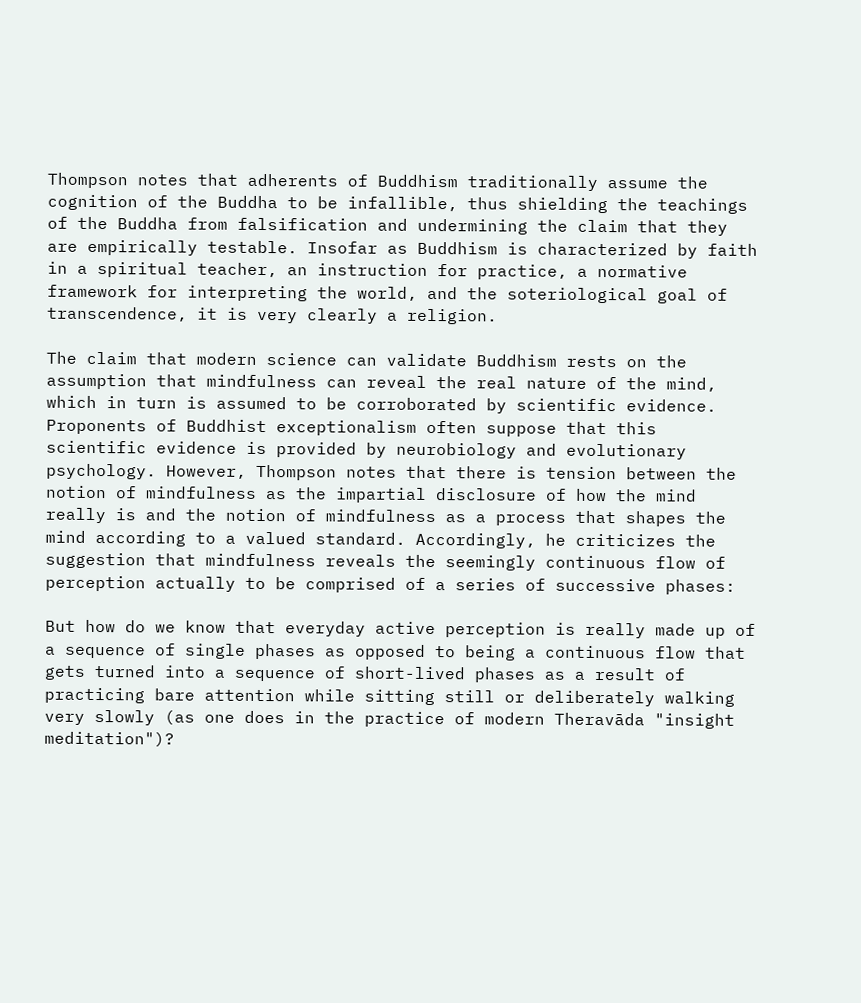Thompson notes that adherents of Buddhism traditionally assume the cognition of the Buddha to be infallible, thus shielding the teachings of the Buddha from falsification and undermining the claim that they are empirically testable. Insofar as Buddhism is characterized by faith in a spiritual teacher, an instruction for practice, a normative framework for interpreting the world, and the soteriological goal of transcendence, it is very clearly a religion.

The claim that modern science can validate Buddhism rests on the assumption that mindfulness can reveal the real nature of the mind, which in turn is assumed to be corroborated by scientific evidence. Proponents of Buddhist exceptionalism often suppose that this scientific evidence is provided by neurobiology and evolutionary psychology. However, Thompson notes that there is tension between the notion of mindfulness as the impartial disclosure of how the mind really is and the notion of mindfulness as a process that shapes the mind according to a valued standard. Accordingly, he criticizes the suggestion that mindfulness reveals the seemingly continuous flow of perception actually to be comprised of a series of successive phases:

But how do we know that everyday active perception is really made up of a sequence of single phases as opposed to being a continuous flow that gets turned into a sequence of short-lived phases as a result of practicing bare attention while sitting still or deliberately walking very slowly (as one does in the practice of modern Theravāda "insight meditation")?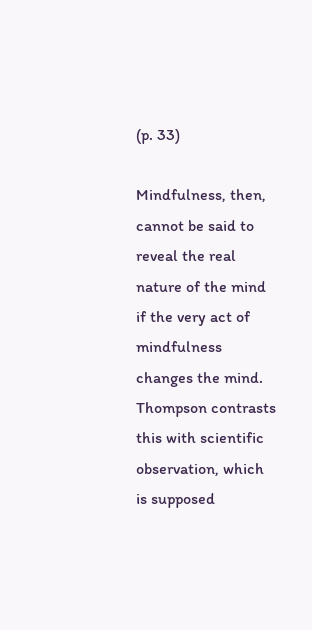(p. 33)

Mindfulness, then, cannot be said to reveal the real nature of the mind if the very act of mindfulness changes the mind. Thompson contrasts this with scientific observation, which is supposed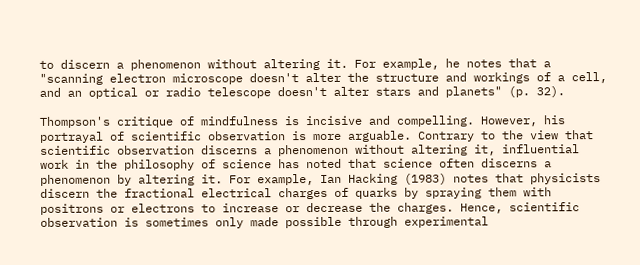to discern a phenomenon without altering it. For example, he notes that a "scanning electron microscope doesn't alter the structure and workings of a cell, and an optical or radio telescope doesn't alter stars and planets" (p. 32).

Thompson's critique of mindfulness is incisive and compelling. However, his portrayal of scientific observation is more arguable. Contrary to the view that scientific observation discerns a phenomenon without altering it, influential work in the philosophy of science has noted that science often discerns a phenomenon by altering it. For example, Ian Hacking (1983) notes that physicists discern the fractional electrical charges of quarks by spraying them with positrons or electrons to increase or decrease the charges. Hence, scientific observation is sometimes only made possible through experimental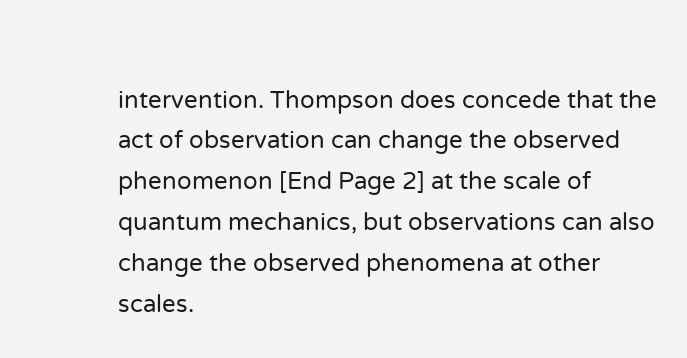intervention. Thompson does concede that the act of observation can change the observed phenomenon [End Page 2] at the scale of quantum mechanics, but observations can also change the observed phenomena at other scales.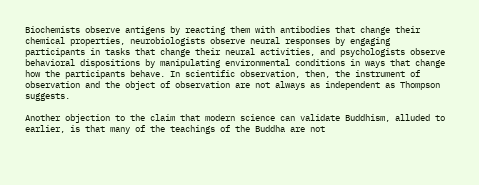Biochemists observe antigens by reacting them with antibodies that change their chemical properties, neurobiologists observe neural responses by engaging participants in tasks that change their neural activities, and psychologists observe behavioral dispositions by manipulating environmental conditions in ways that change how the participants behave. In scientific observation, then, the instrument of observation and the object of observation are not always as independent as Thompson suggests.

Another objection to the claim that modern science can validate Buddhism, alluded to earlier, is that many of the teachings of the Buddha are not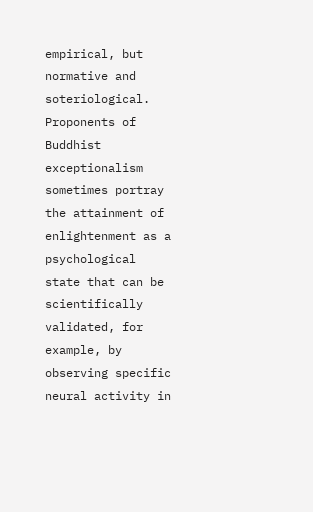empirical, but normative and soteriological. Proponents of Buddhist exceptionalism sometimes portray the attainment of enlightenment as a psychological state that can be scientifically validated, for example, by observing specific neural activity in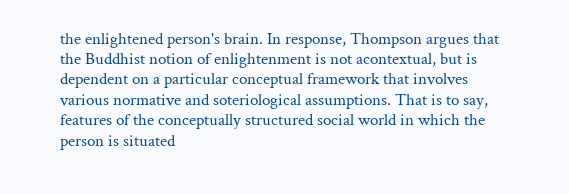the enlightened person's brain. In response, Thompson argues that the Buddhist notion of enlightenment is not acontextual, but is dependent on a particular conceptual framework that involves various normative and soteriological assumptions. That is to say, features of the conceptually structured social world in which the person is situated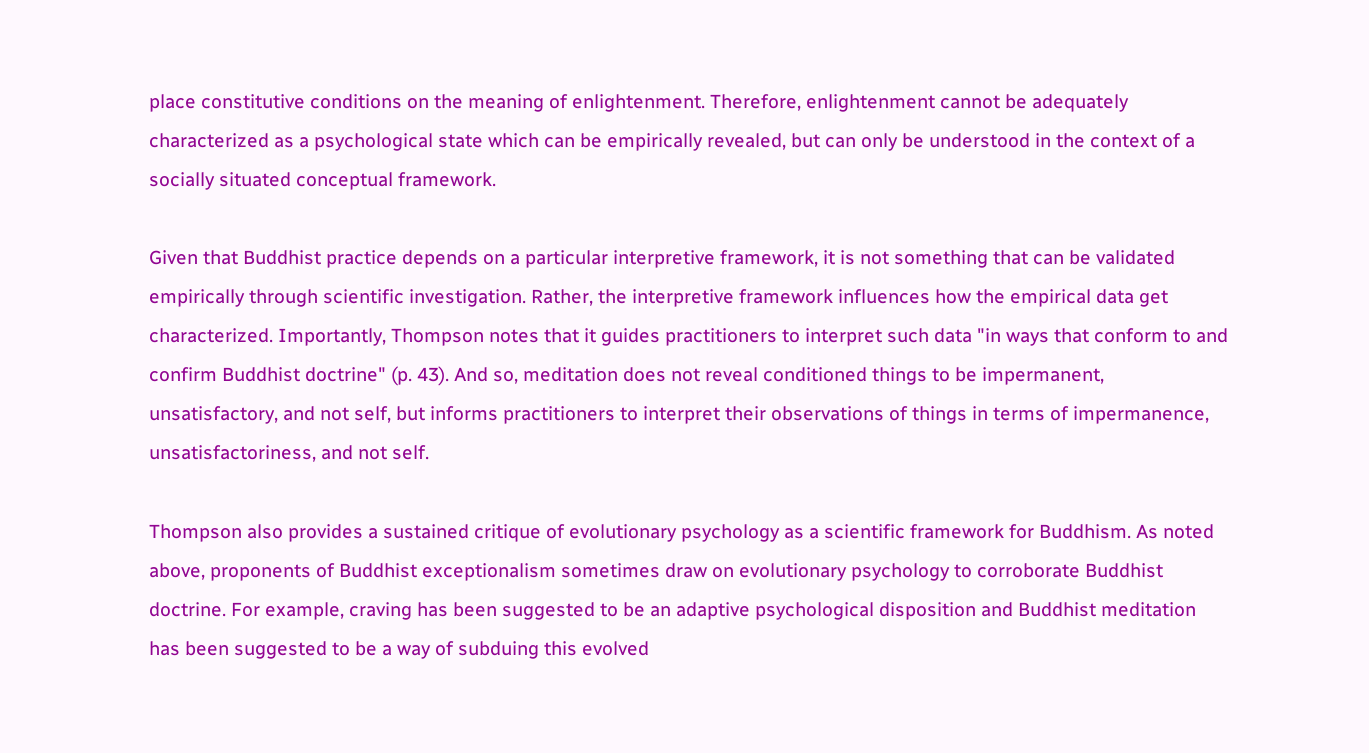place constitutive conditions on the meaning of enlightenment. Therefore, enlightenment cannot be adequately characterized as a psychological state which can be empirically revealed, but can only be understood in the context of a socially situated conceptual framework.

Given that Buddhist practice depends on a particular interpretive framework, it is not something that can be validated empirically through scientific investigation. Rather, the interpretive framework influences how the empirical data get characterized. Importantly, Thompson notes that it guides practitioners to interpret such data "in ways that conform to and confirm Buddhist doctrine" (p. 43). And so, meditation does not reveal conditioned things to be impermanent, unsatisfactory, and not self, but informs practitioners to interpret their observations of things in terms of impermanence, unsatisfactoriness, and not self.

Thompson also provides a sustained critique of evolutionary psychology as a scientific framework for Buddhism. As noted above, proponents of Buddhist exceptionalism sometimes draw on evolutionary psychology to corroborate Buddhist doctrine. For example, craving has been suggested to be an adaptive psychological disposition and Buddhist meditation has been suggested to be a way of subduing this evolved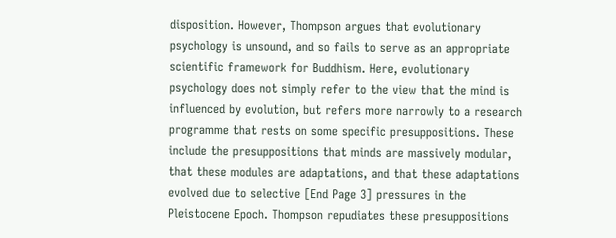disposition. However, Thompson argues that evolutionary psychology is unsound, and so fails to serve as an appropriate scientific framework for Buddhism. Here, evolutionary psychology does not simply refer to the view that the mind is influenced by evolution, but refers more narrowly to a research programme that rests on some specific presuppositions. These include the presuppositions that minds are massively modular, that these modules are adaptations, and that these adaptations evolved due to selective [End Page 3] pressures in the Pleistocene Epoch. Thompson repudiates these presuppositions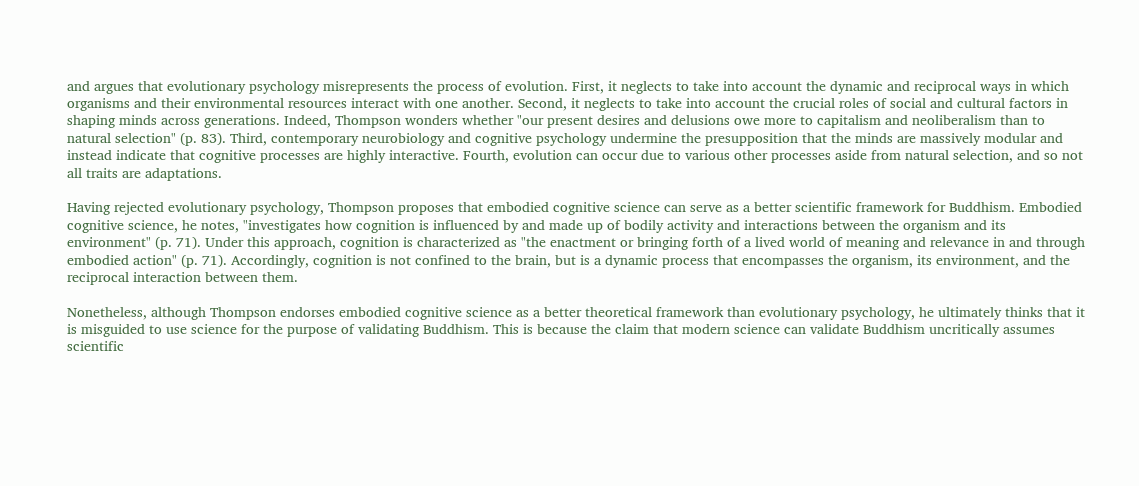and argues that evolutionary psychology misrepresents the process of evolution. First, it neglects to take into account the dynamic and reciprocal ways in which organisms and their environmental resources interact with one another. Second, it neglects to take into account the crucial roles of social and cultural factors in shaping minds across generations. Indeed, Thompson wonders whether "our present desires and delusions owe more to capitalism and neoliberalism than to natural selection" (p. 83). Third, contemporary neurobiology and cognitive psychology undermine the presupposition that the minds are massively modular and instead indicate that cognitive processes are highly interactive. Fourth, evolution can occur due to various other processes aside from natural selection, and so not all traits are adaptations.

Having rejected evolutionary psychology, Thompson proposes that embodied cognitive science can serve as a better scientific framework for Buddhism. Embodied cognitive science, he notes, "investigates how cognition is influenced by and made up of bodily activity and interactions between the organism and its environment" (p. 71). Under this approach, cognition is characterized as "the enactment or bringing forth of a lived world of meaning and relevance in and through embodied action" (p. 71). Accordingly, cognition is not confined to the brain, but is a dynamic process that encompasses the organism, its environment, and the reciprocal interaction between them.

Nonetheless, although Thompson endorses embodied cognitive science as a better theoretical framework than evolutionary psychology, he ultimately thinks that it is misguided to use science for the purpose of validating Buddhism. This is because the claim that modern science can validate Buddhism uncritically assumes scientific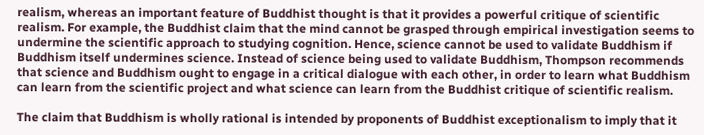realism, whereas an important feature of Buddhist thought is that it provides a powerful critique of scientific realism. For example, the Buddhist claim that the mind cannot be grasped through empirical investigation seems to undermine the scientific approach to studying cognition. Hence, science cannot be used to validate Buddhism if Buddhism itself undermines science. Instead of science being used to validate Buddhism, Thompson recommends that science and Buddhism ought to engage in a critical dialogue with each other, in order to learn what Buddhism can learn from the scientific project and what science can learn from the Buddhist critique of scientific realism.

The claim that Buddhism is wholly rational is intended by proponents of Buddhist exceptionalism to imply that it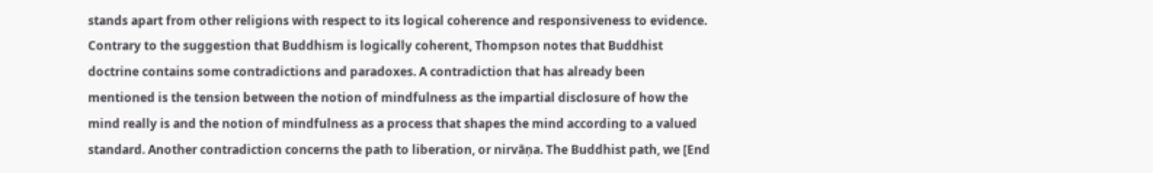stands apart from other religions with respect to its logical coherence and responsiveness to evidence. Contrary to the suggestion that Buddhism is logically coherent, Thompson notes that Buddhist doctrine contains some contradictions and paradoxes. A contradiction that has already been mentioned is the tension between the notion of mindfulness as the impartial disclosure of how the mind really is and the notion of mindfulness as a process that shapes the mind according to a valued standard. Another contradiction concerns the path to liberation, or nirvāṇa. The Buddhist path, we [End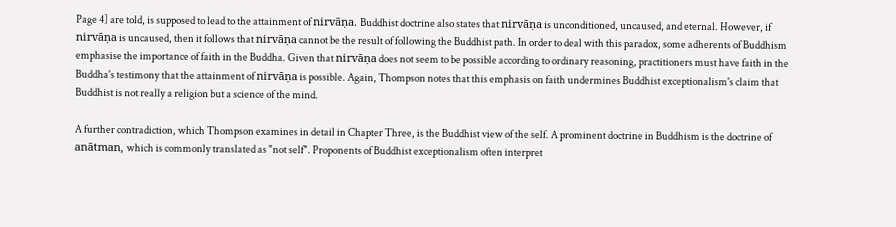Page 4] are told, is supposed to lead to the attainment of nirvāṇa. Buddhist doctrine also states that nirvāṇa is unconditioned, uncaused, and eternal. However, if nirvāṇa is uncaused, then it follows that nirvāṇa cannot be the result of following the Buddhist path. In order to deal with this paradox, some adherents of Buddhism emphasise the importance of faith in the Buddha. Given that nirvāṇa does not seem to be possible according to ordinary reasoning, practitioners must have faith in the Buddha's testimony that the attainment of nirvāṇa is possible. Again, Thompson notes that this emphasis on faith undermines Buddhist exceptionalism's claim that Buddhist is not really a religion but a science of the mind.

A further contradiction, which Thompson examines in detail in Chapter Three, is the Buddhist view of the self. A prominent doctrine in Buddhism is the doctrine of anātman, which is commonly translated as "not self". Proponents of Buddhist exceptionalism often interpret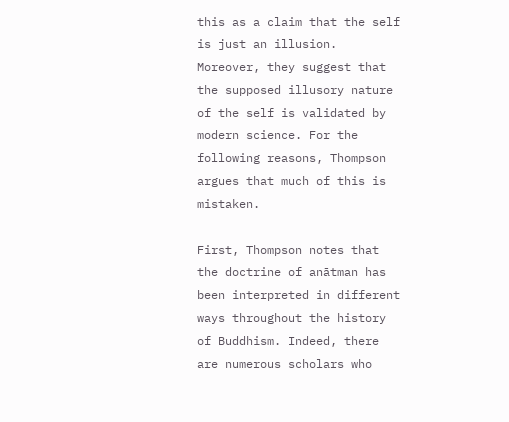this as a claim that the self is just an illusion. Moreover, they suggest that the supposed illusory nature of the self is validated by modern science. For the following reasons, Thompson argues that much of this is mistaken.

First, Thompson notes that the doctrine of anātman has been interpreted in different ways throughout the history of Buddhism. Indeed, there are numerous scholars who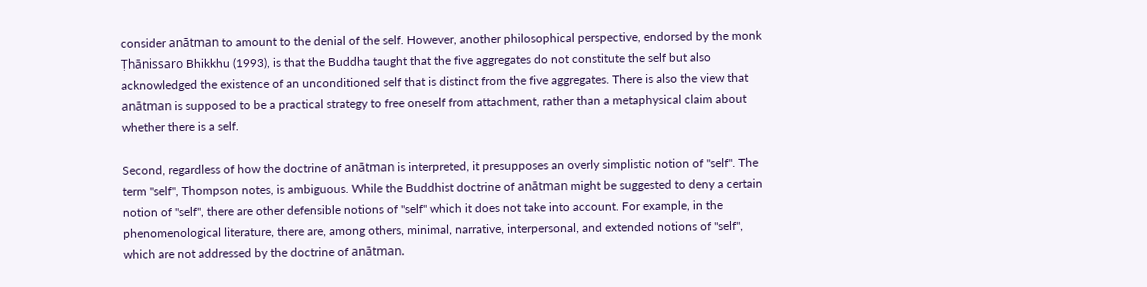consider anātman to amount to the denial of the self. However, another philosophical perspective, endorsed by the monk Ṭhānissaro Bhikkhu (1993), is that the Buddha taught that the five aggregates do not constitute the self but also acknowledged the existence of an unconditioned self that is distinct from the five aggregates. There is also the view that anātman is supposed to be a practical strategy to free oneself from attachment, rather than a metaphysical claim about whether there is a self.

Second, regardless of how the doctrine of anātman is interpreted, it presupposes an overly simplistic notion of "self". The term "self", Thompson notes, is ambiguous. While the Buddhist doctrine of anātman might be suggested to deny a certain notion of "self", there are other defensible notions of "self" which it does not take into account. For example, in the phenomenological literature, there are, among others, minimal, narrative, interpersonal, and extended notions of "self", which are not addressed by the doctrine of anātman.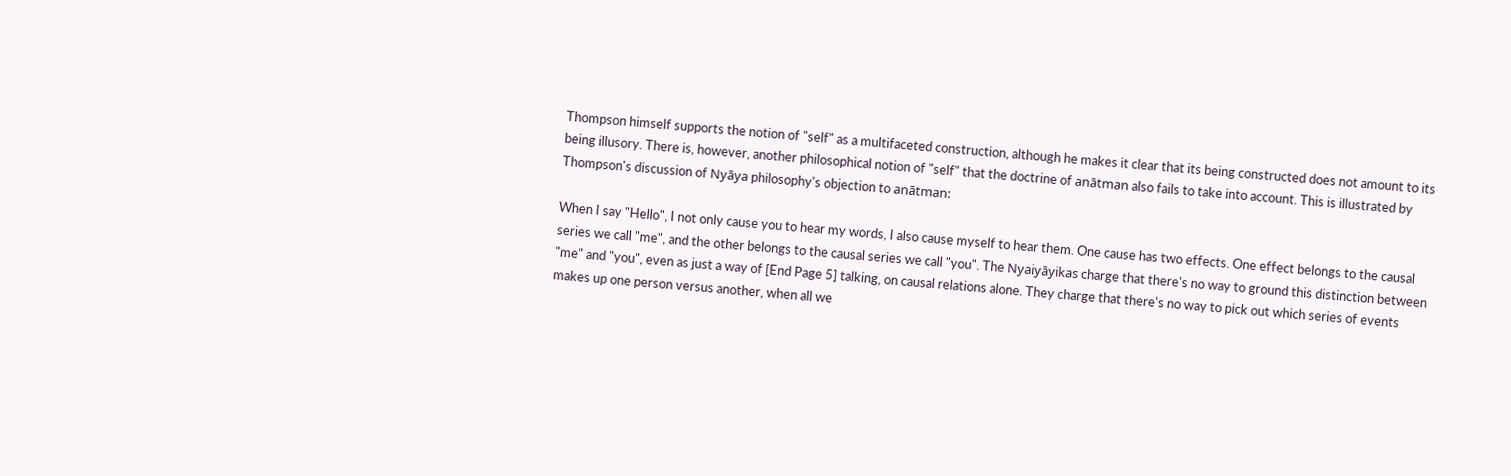Thompson himself supports the notion of "self" as a multifaceted construction, although he makes it clear that its being constructed does not amount to its being illusory. There is, however, another philosophical notion of "self" that the doctrine of anātman also fails to take into account. This is illustrated by Thompson's discussion of Nyāya philosophy's objection to anātman:

When I say "Hello", I not only cause you to hear my words, I also cause myself to hear them. One cause has two effects. One effect belongs to the causal series we call "me", and the other belongs to the causal series we call "you". The Nyaiyāyikas charge that there's no way to ground this distinction between "me" and "you", even as just a way of [End Page 5] talking, on causal relations alone. They charge that there's no way to pick out which series of events makes up one person versus another, when all we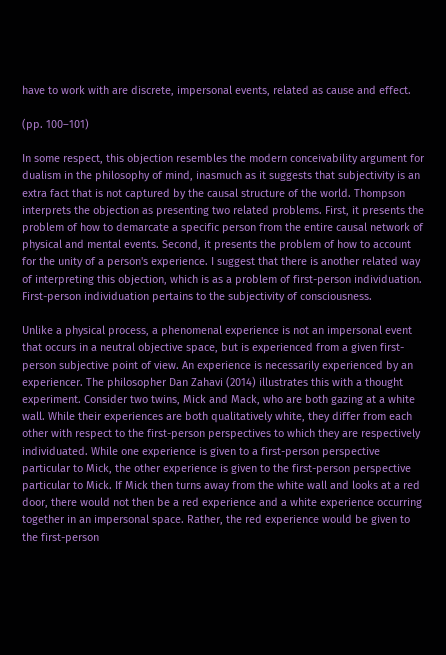have to work with are discrete, impersonal events, related as cause and effect.

(pp. 100–101)

In some respect, this objection resembles the modern conceivability argument for dualism in the philosophy of mind, inasmuch as it suggests that subjectivity is an extra fact that is not captured by the causal structure of the world. Thompson interprets the objection as presenting two related problems. First, it presents the problem of how to demarcate a specific person from the entire causal network of physical and mental events. Second, it presents the problem of how to account for the unity of a person's experience. I suggest that there is another related way of interpreting this objection, which is as a problem of first-person individuation. First-person individuation pertains to the subjectivity of consciousness.

Unlike a physical process, a phenomenal experience is not an impersonal event that occurs in a neutral objective space, but is experienced from a given first-person subjective point of view. An experience is necessarily experienced by an experiencer. The philosopher Dan Zahavi (2014) illustrates this with a thought experiment. Consider two twins, Mick and Mack, who are both gazing at a white wall. While their experiences are both qualitatively white, they differ from each other with respect to the first-person perspectives to which they are respectively individuated. While one experience is given to a first-person perspective particular to Mick, the other experience is given to the first-person perspective particular to Mick. If Mick then turns away from the white wall and looks at a red door, there would not then be a red experience and a white experience occurring together in an impersonal space. Rather, the red experience would be given to the first-person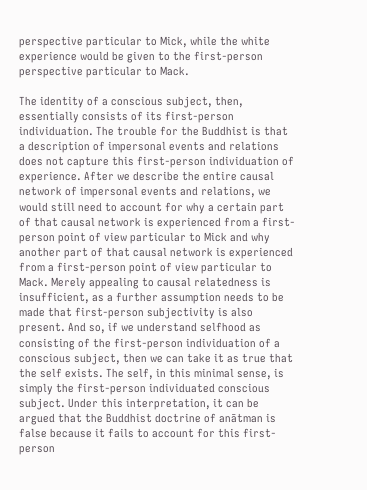perspective particular to Mick, while the white experience would be given to the first-person perspective particular to Mack.

The identity of a conscious subject, then, essentially consists of its first-person individuation. The trouble for the Buddhist is that a description of impersonal events and relations does not capture this first-person individuation of experience. After we describe the entire causal network of impersonal events and relations, we would still need to account for why a certain part of that causal network is experienced from a first-person point of view particular to Mick and why another part of that causal network is experienced from a first-person point of view particular to Mack. Merely appealing to causal relatedness is insufficient, as a further assumption needs to be made that first-person subjectivity is also present. And so, if we understand selfhood as consisting of the first-person individuation of a conscious subject, then we can take it as true that the self exists. The self, in this minimal sense, is simply the first-person individuated conscious subject. Under this interpretation, it can be argued that the Buddhist doctrine of anātman is false because it fails to account for this first-person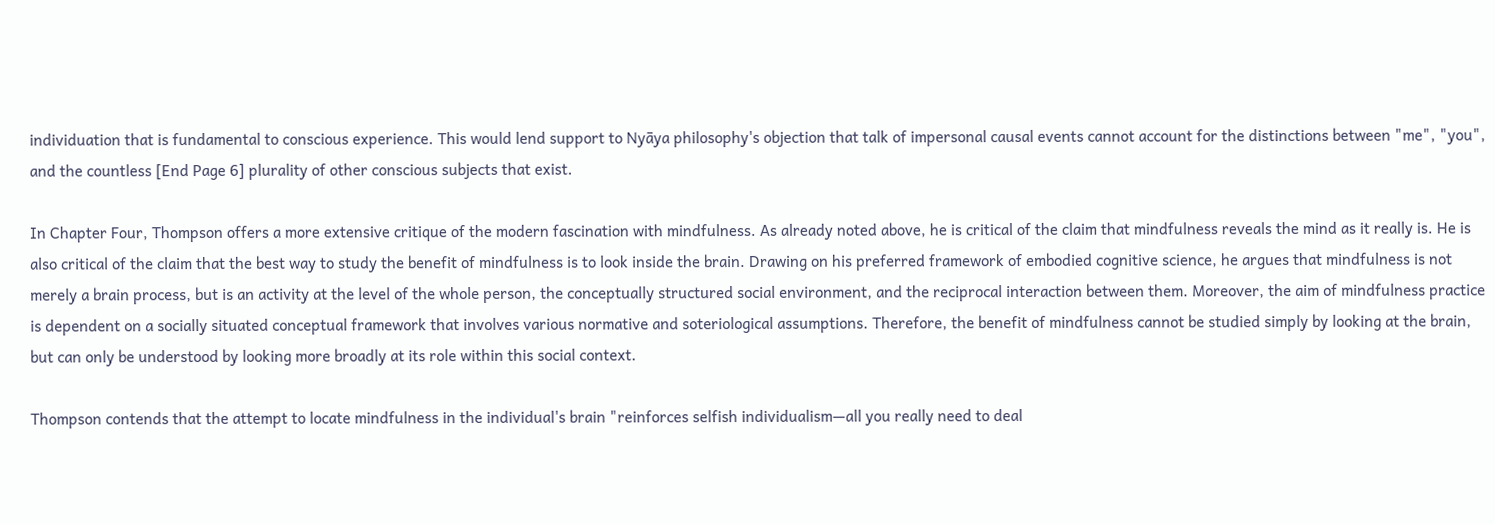individuation that is fundamental to conscious experience. This would lend support to Nyāya philosophy's objection that talk of impersonal causal events cannot account for the distinctions between "me", "you", and the countless [End Page 6] plurality of other conscious subjects that exist.

In Chapter Four, Thompson offers a more extensive critique of the modern fascination with mindfulness. As already noted above, he is critical of the claim that mindfulness reveals the mind as it really is. He is also critical of the claim that the best way to study the benefit of mindfulness is to look inside the brain. Drawing on his preferred framework of embodied cognitive science, he argues that mindfulness is not merely a brain process, but is an activity at the level of the whole person, the conceptually structured social environment, and the reciprocal interaction between them. Moreover, the aim of mindfulness practice is dependent on a socially situated conceptual framework that involves various normative and soteriological assumptions. Therefore, the benefit of mindfulness cannot be studied simply by looking at the brain, but can only be understood by looking more broadly at its role within this social context.

Thompson contends that the attempt to locate mindfulness in the individual's brain "reinforces selfish individualism—all you really need to deal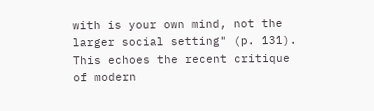with is your own mind, not the larger social setting" (p. 131). This echoes the recent critique of modern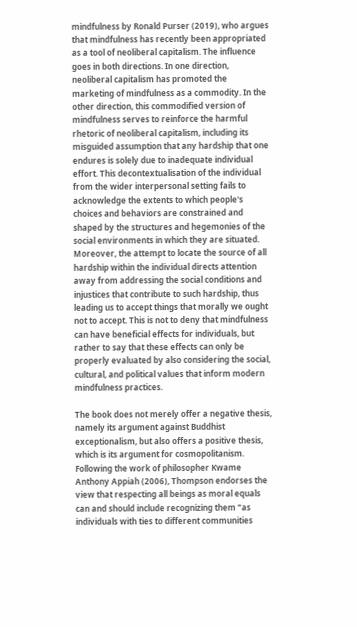mindfulness by Ronald Purser (2019), who argues that mindfulness has recently been appropriated as a tool of neoliberal capitalism. The influence goes in both directions. In one direction, neoliberal capitalism has promoted the marketing of mindfulness as a commodity. In the other direction, this commodified version of mindfulness serves to reinforce the harmful rhetoric of neoliberal capitalism, including its misguided assumption that any hardship that one endures is solely due to inadequate individual effort. This decontextualisation of the individual from the wider interpersonal setting fails to acknowledge the extents to which people's choices and behaviors are constrained and shaped by the structures and hegemonies of the social environments in which they are situated. Moreover, the attempt to locate the source of all hardship within the individual directs attention away from addressing the social conditions and injustices that contribute to such hardship, thus leading us to accept things that morally we ought not to accept. This is not to deny that mindfulness can have beneficial effects for individuals, but rather to say that these effects can only be properly evaluated by also considering the social, cultural, and political values that inform modern mindfulness practices.

The book does not merely offer a negative thesis, namely its argument against Buddhist exceptionalism, but also offers a positive thesis, which is its argument for cosmopolitanism. Following the work of philosopher Kwame Anthony Appiah (2006), Thompson endorses the view that respecting all beings as moral equals can and should include recognizing them "as individuals with ties to different communities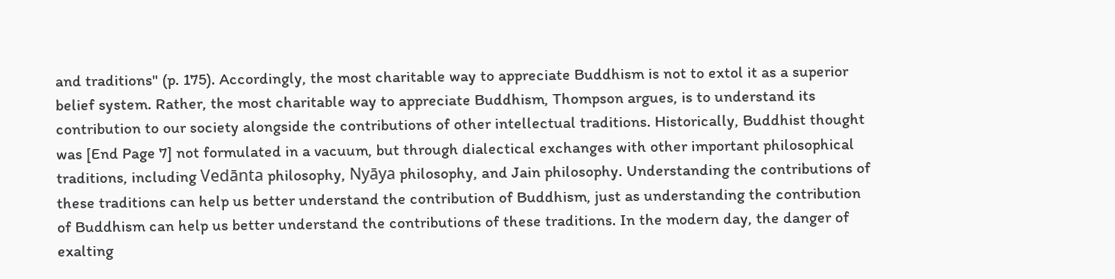and traditions" (p. 175). Accordingly, the most charitable way to appreciate Buddhism is not to extol it as a superior belief system. Rather, the most charitable way to appreciate Buddhism, Thompson argues, is to understand its contribution to our society alongside the contributions of other intellectual traditions. Historically, Buddhist thought was [End Page 7] not formulated in a vacuum, but through dialectical exchanges with other important philosophical traditions, including Vedānta philosophy, Nyāya philosophy, and Jain philosophy. Understanding the contributions of these traditions can help us better understand the contribution of Buddhism, just as understanding the contribution of Buddhism can help us better understand the contributions of these traditions. In the modern day, the danger of exalting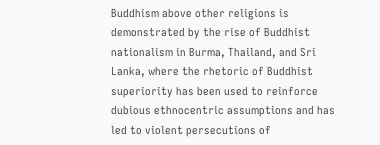Buddhism above other religions is demonstrated by the rise of Buddhist nationalism in Burma, Thailand, and Sri Lanka, where the rhetoric of Buddhist superiority has been used to reinforce dubious ethnocentric assumptions and has led to violent persecutions of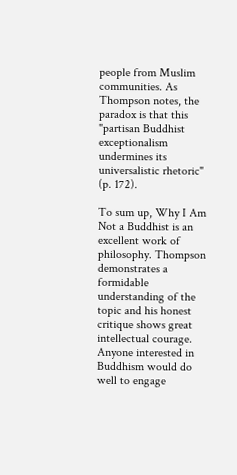people from Muslim communities. As Thompson notes, the paradox is that this "partisan Buddhist exceptionalism undermines its universalistic rhetoric" (p. 172).

To sum up, Why I Am Not a Buddhist is an excellent work of philosophy. Thompson demonstrates a formidable understanding of the topic and his honest critique shows great intellectual courage. Anyone interested in Buddhism would do well to engage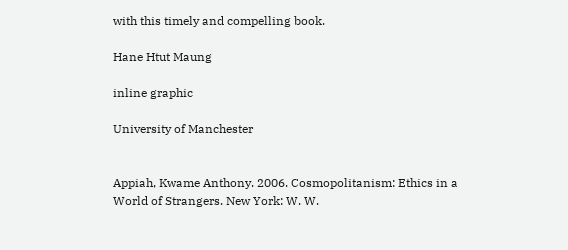with this timely and compelling book.

Hane Htut Maung

inline graphic

University of Manchester


Appiah, Kwame Anthony. 2006. Cosmopolitanism: Ethics in a World of Strangers. New York: W. W.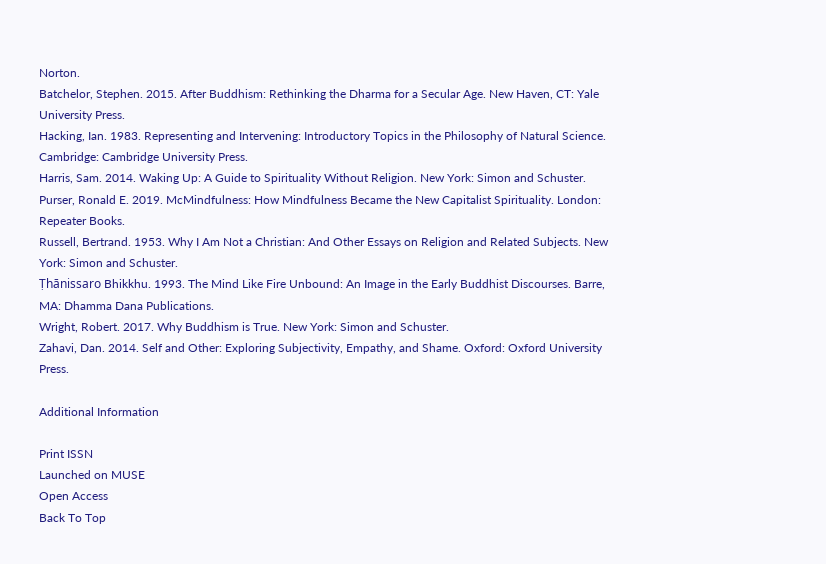Norton.
Batchelor, Stephen. 2015. After Buddhism: Rethinking the Dharma for a Secular Age. New Haven, CT: Yale University Press.
Hacking, Ian. 1983. Representing and Intervening: Introductory Topics in the Philosophy of Natural Science. Cambridge: Cambridge University Press.
Harris, Sam. 2014. Waking Up: A Guide to Spirituality Without Religion. New York: Simon and Schuster.
Purser, Ronald E. 2019. McMindfulness: How Mindfulness Became the New Capitalist Spirituality. London: Repeater Books.
Russell, Bertrand. 1953. Why I Am Not a Christian: And Other Essays on Religion and Related Subjects. New York: Simon and Schuster.
Ṭhānissaro Bhikkhu. 1993. The Mind Like Fire Unbound: An Image in the Early Buddhist Discourses. Barre, MA: Dhamma Dana Publications.
Wright, Robert. 2017. Why Buddhism is True. New York: Simon and Schuster.
Zahavi, Dan. 2014. Self and Other: Exploring Subjectivity, Empathy, and Shame. Oxford: Oxford University Press.

Additional Information

Print ISSN
Launched on MUSE
Open Access
Back To Top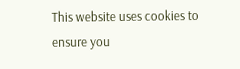This website uses cookies to ensure you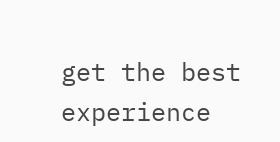get the best experience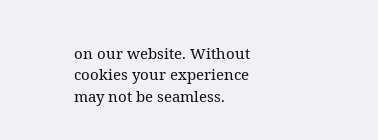on our website. Without cookies your experience may not be seamless.